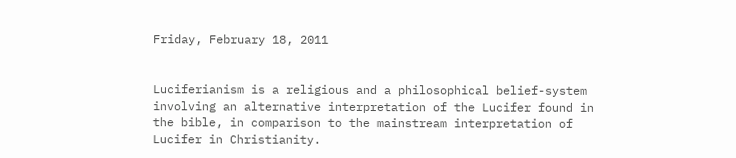Friday, February 18, 2011


Luciferianism is a religious and a philosophical belief-system involving an alternative interpretation of the Lucifer found in the bible, in comparison to the mainstream interpretation of Lucifer in Christianity.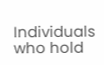Individuals who hold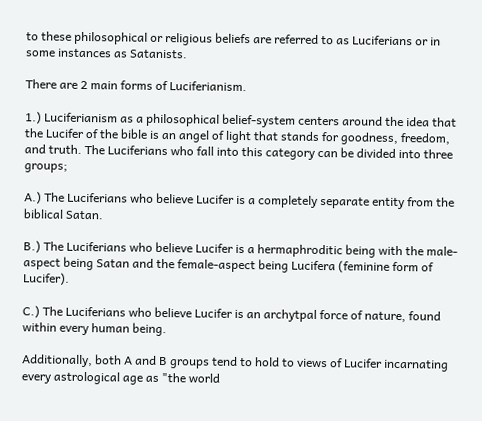to these philosophical or religious beliefs are referred to as Luciferians or in some instances as Satanists.

There are 2 main forms of Luciferianism.

1.) Luciferianism as a philosophical belief-system centers around the idea that the Lucifer of the bible is an angel of light that stands for goodness, freedom, and truth. The Luciferians who fall into this category can be divided into three groups;

A.) The Luciferians who believe Lucifer is a completely separate entity from the biblical Satan.

B.) The Luciferians who believe Lucifer is a hermaphroditic being with the male-aspect being Satan and the female-aspect being Lucifera (feminine form of Lucifer).

C.) The Luciferians who believe Lucifer is an archytpal force of nature, found within every human being.

Additionally, both A and B groups tend to hold to views of Lucifer incarnating every astrological age as "the world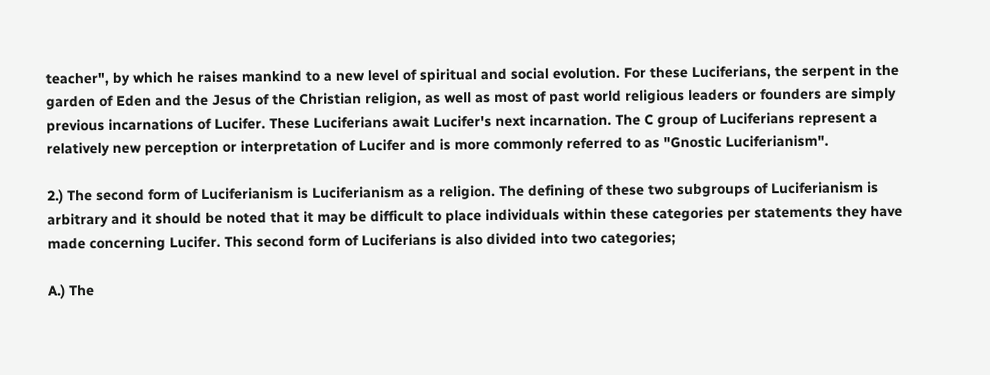teacher", by which he raises mankind to a new level of spiritual and social evolution. For these Luciferians, the serpent in the garden of Eden and the Jesus of the Christian religion, as well as most of past world religious leaders or founders are simply previous incarnations of Lucifer. These Luciferians await Lucifer's next incarnation. The C group of Luciferians represent a relatively new perception or interpretation of Lucifer and is more commonly referred to as "Gnostic Luciferianism".

2.) The second form of Luciferianism is Luciferianism as a religion. The defining of these two subgroups of Luciferianism is arbitrary and it should be noted that it may be difficult to place individuals within these categories per statements they have made concerning Lucifer. This second form of Luciferians is also divided into two categories;

A.) The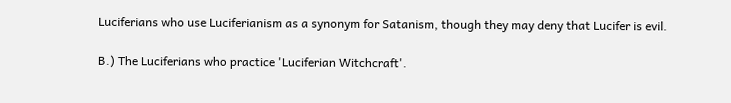Luciferians who use Luciferianism as a synonym for Satanism, though they may deny that Lucifer is evil.

B.) The Luciferians who practice 'Luciferian Witchcraft'.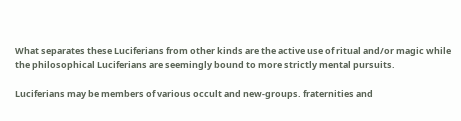What separates these Luciferians from other kinds are the active use of ritual and/or magic while the philosophical Luciferians are seemingly bound to more strictly mental pursuits.

Luciferians may be members of various occult and new-groups. fraternities and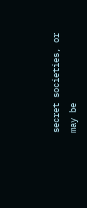secret societies, or may be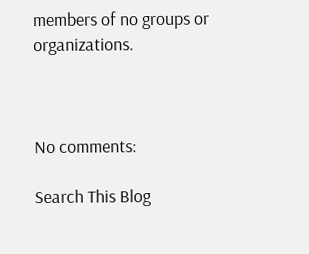members of no groups or organizations.



No comments:

Search This Blog